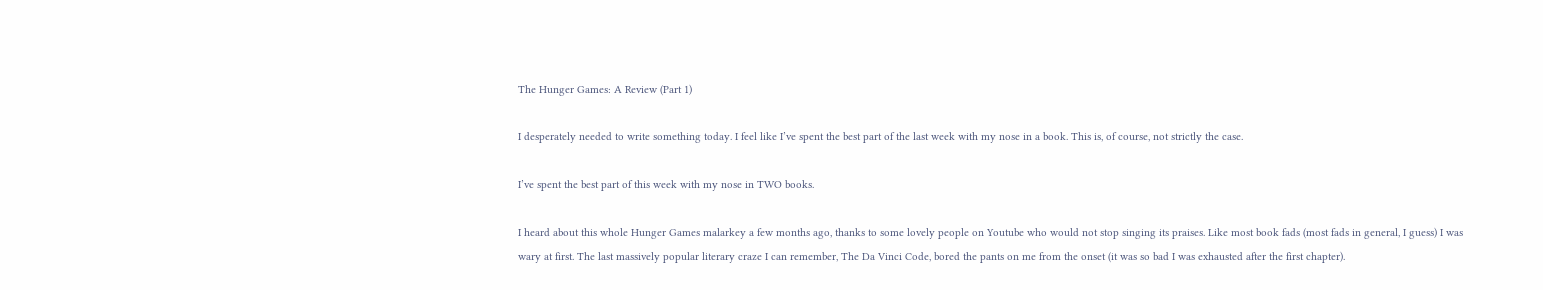The Hunger Games: A Review (Part 1)

I desperately needed to write something today. I feel like I’ve spent the best part of the last week with my nose in a book. This is, of course, not strictly the case.

I’ve spent the best part of this week with my nose in TWO books.

I heard about this whole Hunger Games malarkey a few months ago, thanks to some lovely people on Youtube who would not stop singing its praises. Like most book fads (most fads in general, I guess) I was wary at first. The last massively popular literary craze I can remember, The Da Vinci Code, bored the pants on me from the onset (it was so bad I was exhausted after the first chapter).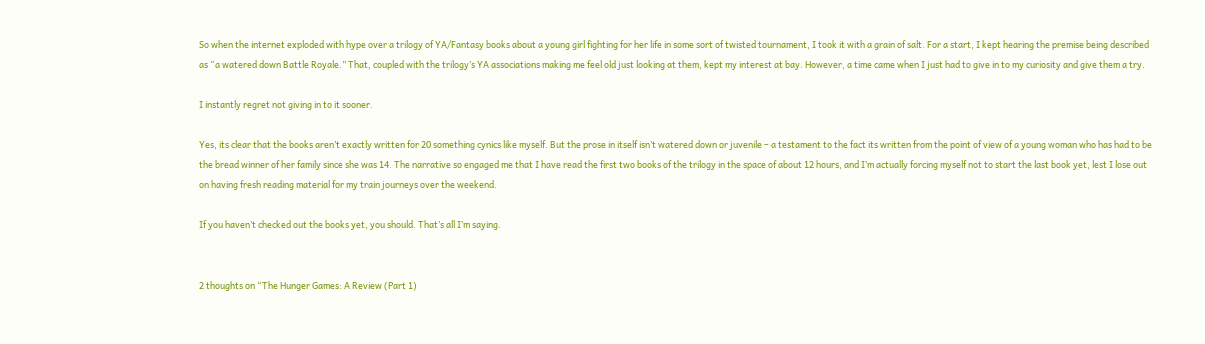So when the internet exploded with hype over a trilogy of YA/Fantasy books about a young girl fighting for her life in some sort of twisted tournament, I took it with a grain of salt. For a start, I kept hearing the premise being described as “a watered down Battle Royale.” That, coupled with the trilogy’s YA associations making me feel old just looking at them, kept my interest at bay. However, a time came when I just had to give in to my curiosity and give them a try.

I instantly regret not giving in to it sooner.

Yes, its clear that the books aren’t exactly written for 20 something cynics like myself. But the prose in itself isn’t watered down or juvenile – a testament to the fact its written from the point of view of a young woman who has had to be the bread winner of her family since she was 14. The narrative so engaged me that I have read the first two books of the trilogy in the space of about 12 hours, and I’m actually forcing myself not to start the last book yet, lest I lose out on having fresh reading material for my train journeys over the weekend.

If you haven’t checked out the books yet, you should. That’s all I’m saying.


2 thoughts on “The Hunger Games: A Review (Part 1)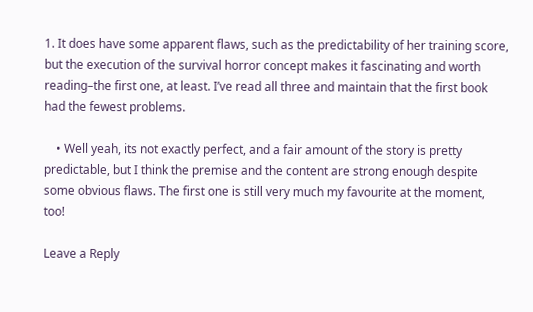1. It does have some apparent flaws, such as the predictability of her training score, but the execution of the survival horror concept makes it fascinating and worth reading–the first one, at least. I’ve read all three and maintain that the first book had the fewest problems.

    • Well yeah, its not exactly perfect, and a fair amount of the story is pretty predictable, but I think the premise and the content are strong enough despite some obvious flaws. The first one is still very much my favourite at the moment, too!

Leave a Reply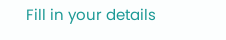Fill in your details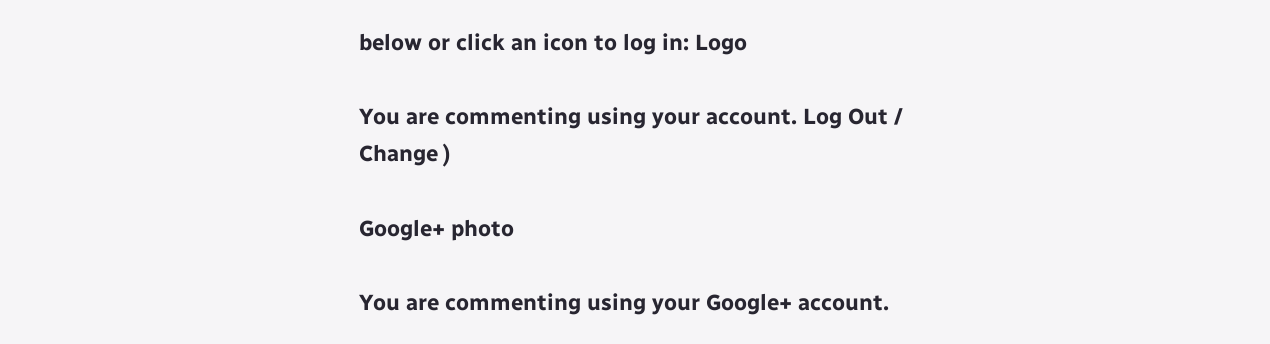below or click an icon to log in: Logo

You are commenting using your account. Log Out /  Change )

Google+ photo

You are commenting using your Google+ account.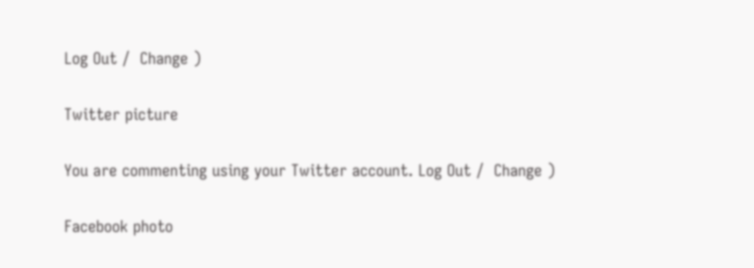Log Out /  Change )

Twitter picture

You are commenting using your Twitter account. Log Out /  Change )

Facebook photo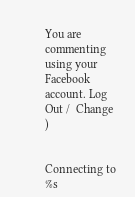You are commenting using your Facebook account. Log Out /  Change )


Connecting to %s